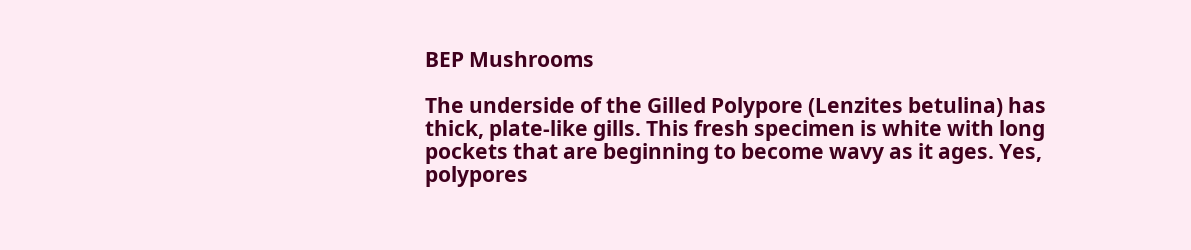BEP Mushrooms

The underside of the Gilled Polypore (Lenzites betulina) has thick, plate-like gills. This fresh specimen is white with long pockets that are beginning to become wavy as it ages. Yes, polypores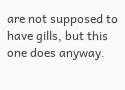are not supposed to have gills, but this one does anyway.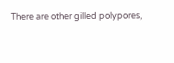There are other gilled polypores,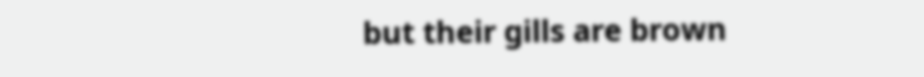but their gills are brown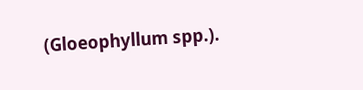(Gloeophyllum spp.).